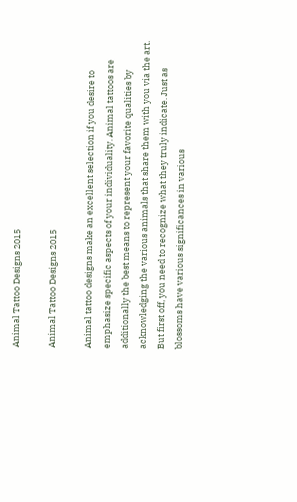Animal Tattoo Designs 2015

Animal Tattoo Designs 2015

Animal tattoo designs make an excellent selection if you desire to emphasize specific aspects of your individuality. Animal tattoos are additionally the best means to represent your favorite qualities by acknowledging the various animals that share them with you via the art. But first off, you need to recognize what they truly indicate. Just as blossoms have various significances in various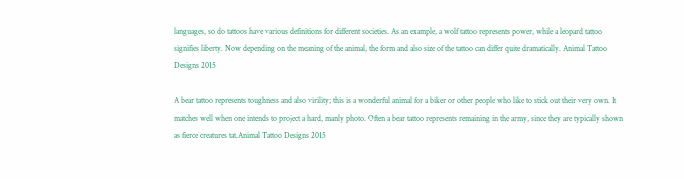languages, so do tattoos have various definitions for different societies. As an example, a wolf tattoo represents power, while a leopard tattoo signifies liberty. Now depending on the meaning of the animal, the form and also size of the tattoo can differ quite dramatically. Animal Tattoo Designs 2015

A bear tattoo represents toughness and also virility; this is a wonderful animal for a biker or other people who like to stick out their very own. It matches well when one intends to project a hard, manly photo. Often a bear tattoo represents remaining in the army, since they are typically shown as fierce creatures tat.Animal Tattoo Designs 2015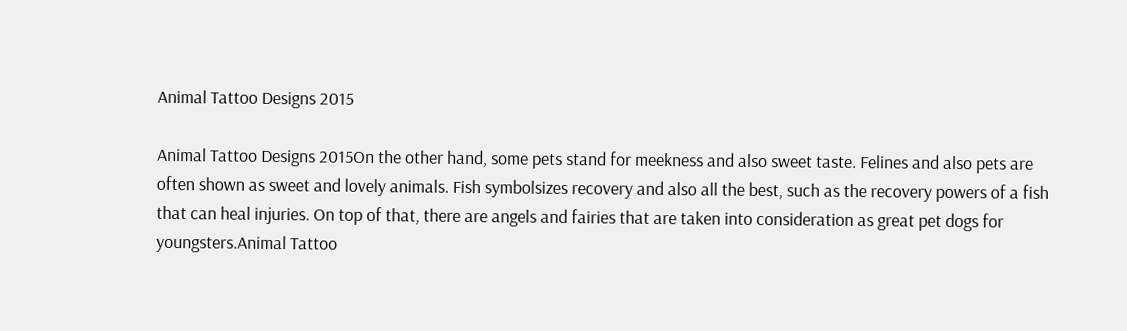Animal Tattoo Designs 2015

Animal Tattoo Designs 2015On the other hand, some pets stand for meekness and also sweet taste. Felines and also pets are often shown as sweet and lovely animals. Fish symbolsizes recovery and also all the best, such as the recovery powers of a fish that can heal injuries. On top of that, there are angels and fairies that are taken into consideration as great pet dogs for youngsters.Animal Tattoo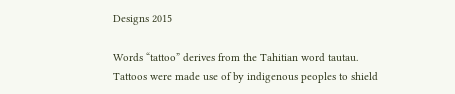Designs 2015

Words “tattoo” derives from the Tahitian word tautau. Tattoos were made use of by indigenous peoples to shield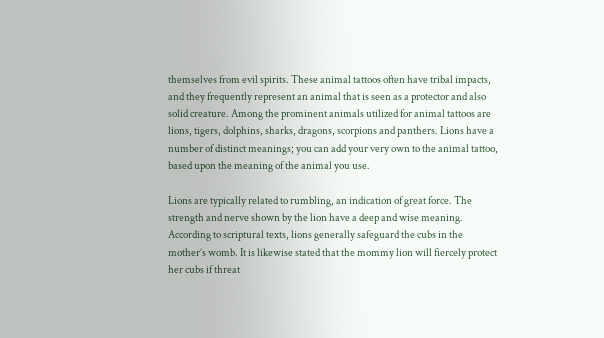themselves from evil spirits. These animal tattoos often have tribal impacts, and they frequently represent an animal that is seen as a protector and also solid creature. Among the prominent animals utilized for animal tattoos are lions, tigers, dolphins, sharks, dragons, scorpions and panthers. Lions have a number of distinct meanings; you can add your very own to the animal tattoo, based upon the meaning of the animal you use.

Lions are typically related to rumbling, an indication of great force. The strength and nerve shown by the lion have a deep and wise meaning. According to scriptural texts, lions generally safeguard the cubs in the mother’s womb. It is likewise stated that the mommy lion will fiercely protect her cubs if threat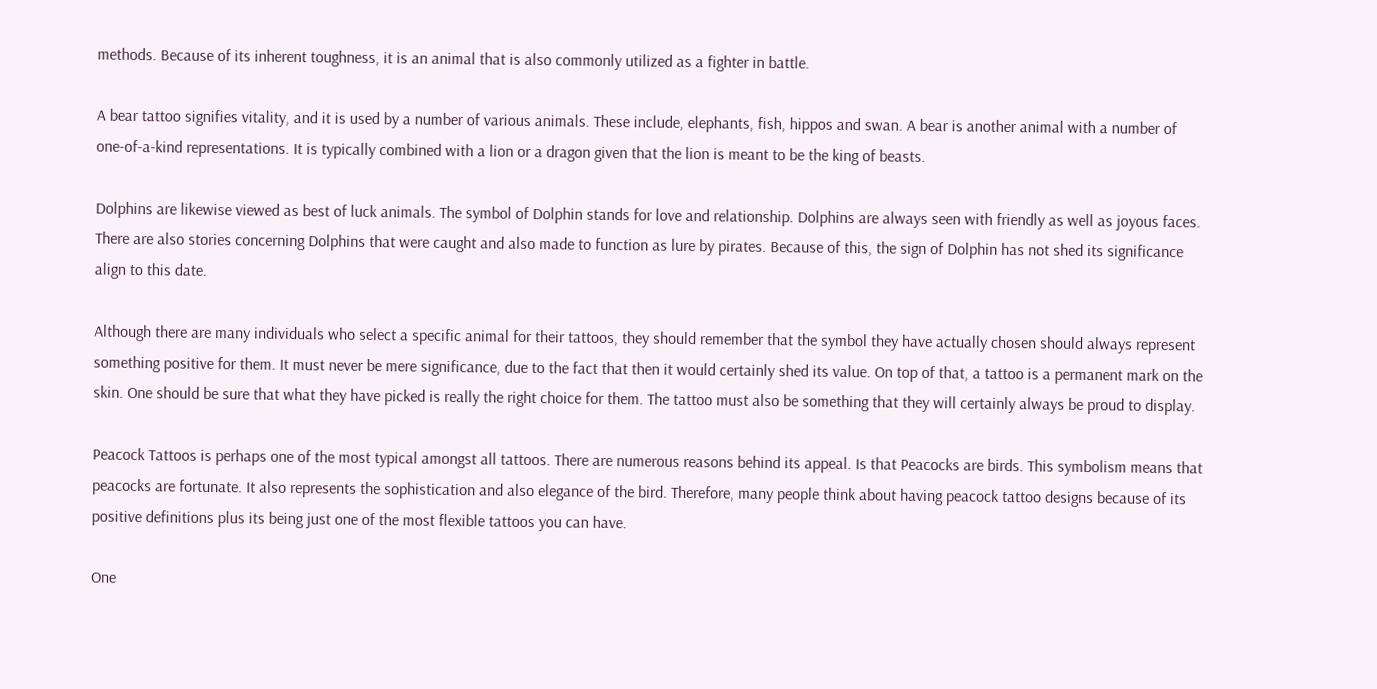methods. Because of its inherent toughness, it is an animal that is also commonly utilized as a fighter in battle.

A bear tattoo signifies vitality, and it is used by a number of various animals. These include, elephants, fish, hippos and swan. A bear is another animal with a number of one-of-a-kind representations. It is typically combined with a lion or a dragon given that the lion is meant to be the king of beasts.

Dolphins are likewise viewed as best of luck animals. The symbol of Dolphin stands for love and relationship. Dolphins are always seen with friendly as well as joyous faces. There are also stories concerning Dolphins that were caught and also made to function as lure by pirates. Because of this, the sign of Dolphin has not shed its significance align to this date.

Although there are many individuals who select a specific animal for their tattoos, they should remember that the symbol they have actually chosen should always represent something positive for them. It must never be mere significance, due to the fact that then it would certainly shed its value. On top of that, a tattoo is a permanent mark on the skin. One should be sure that what they have picked is really the right choice for them. The tattoo must also be something that they will certainly always be proud to display.

Peacock Tattoos is perhaps one of the most typical amongst all tattoos. There are numerous reasons behind its appeal. Is that Peacocks are birds. This symbolism means that peacocks are fortunate. It also represents the sophistication and also elegance of the bird. Therefore, many people think about having peacock tattoo designs because of its positive definitions plus its being just one of the most flexible tattoos you can have.

One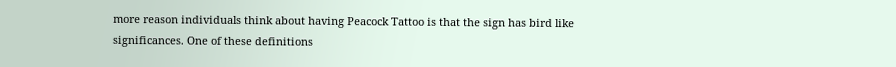more reason individuals think about having Peacock Tattoo is that the sign has bird like significances. One of these definitions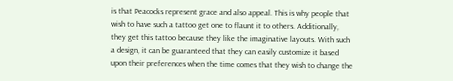is that Peacocks represent grace and also appeal. This is why people that wish to have such a tattoo get one to flaunt it to others. Additionally, they get this tattoo because they like the imaginative layouts. With such a design, it can be guaranteed that they can easily customize it based upon their preferences when the time comes that they wish to change the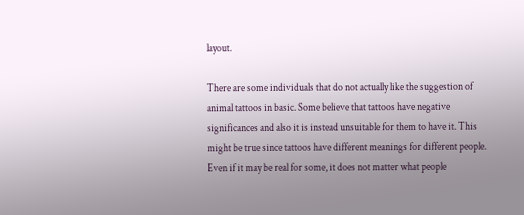layout.

There are some individuals that do not actually like the suggestion of animal tattoos in basic. Some believe that tattoos have negative significances and also it is instead unsuitable for them to have it. This might be true since tattoos have different meanings for different people. Even if it may be real for some, it does not matter what people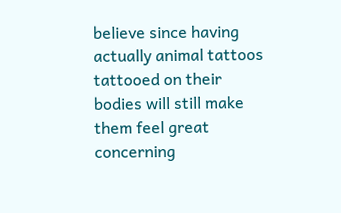believe since having actually animal tattoos tattooed on their bodies will still make them feel great concerning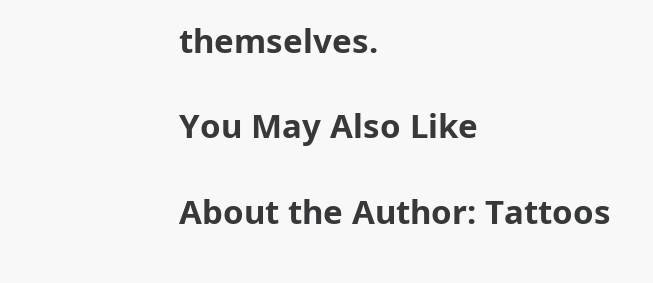themselves.

You May Also Like

About the Author: Tattoos